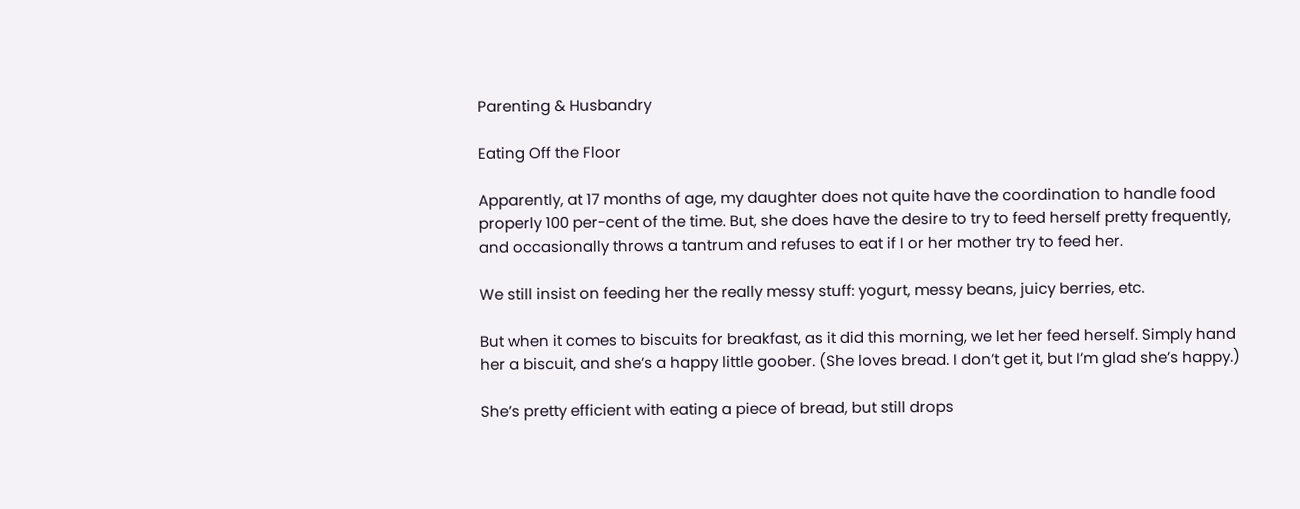Parenting & Husbandry

Eating Off the Floor

Apparently, at 17 months of age, my daughter does not quite have the coordination to handle food properly 100 per-cent of the time. But, she does have the desire to try to feed herself pretty frequently, and occasionally throws a tantrum and refuses to eat if I or her mother try to feed her.

We still insist on feeding her the really messy stuff: yogurt, messy beans, juicy berries, etc.

But when it comes to biscuits for breakfast, as it did this morning, we let her feed herself. Simply hand her a biscuit, and she’s a happy little goober. (She loves bread. I don’t get it, but I’m glad she’s happy.)

She’s pretty efficient with eating a piece of bread, but still drops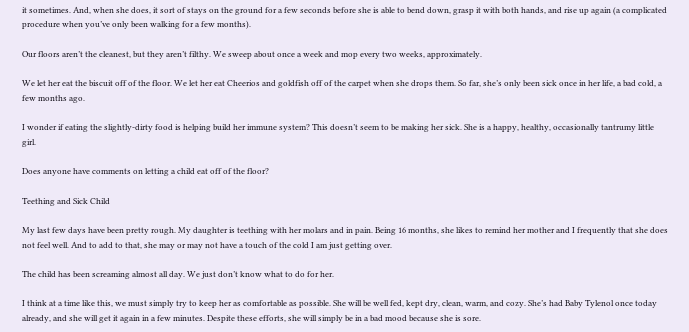it sometimes. And, when she does, it sort of stays on the ground for a few seconds before she is able to bend down, grasp it with both hands, and rise up again (a complicated procedure when you’ve only been walking for a few months).

Our floors aren’t the cleanest, but they aren’t filthy. We sweep about once a week and mop every two weeks, approximately.

We let her eat the biscuit off of the floor. We let her eat Cheerios and goldfish off of the carpet when she drops them. So far, she’s only been sick once in her life, a bad cold, a few months ago.

I wonder if eating the slightly-dirty food is helping build her immune system? This doesn’t seem to be making her sick. She is a happy, healthy, occasionally tantrumy little girl.

Does anyone have comments on letting a child eat off of the floor?

Teething and Sick Child

My last few days have been pretty rough. My daughter is teething with her molars and in pain. Being 16 months, she likes to remind her mother and I frequently that she does not feel well. And to add to that, she may or may not have a touch of the cold I am just getting over.

The child has been screaming almost all day. We just don’t know what to do for her.

I think at a time like this, we must simply try to keep her as comfortable as possible. She will be well fed, kept dry, clean, warm, and cozy. She’s had Baby Tylenol once today already, and she will get it again in a few minutes. Despite these efforts, she will simply be in a bad mood because she is sore.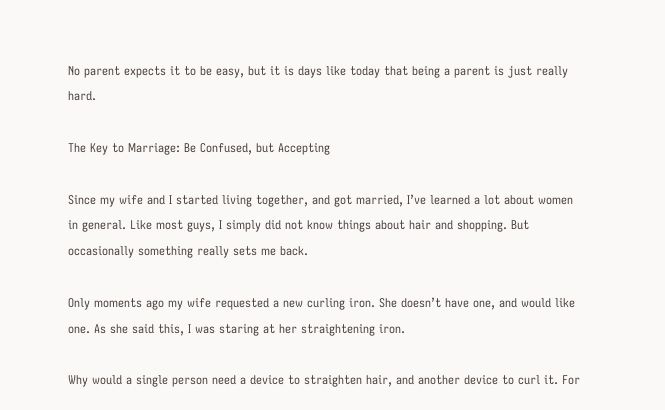No parent expects it to be easy, but it is days like today that being a parent is just really hard.

The Key to Marriage: Be Confused, but Accepting

Since my wife and I started living together, and got married, I’ve learned a lot about women in general. Like most guys, I simply did not know things about hair and shopping. But occasionally something really sets me back.

Only moments ago my wife requested a new curling iron. She doesn’t have one, and would like one. As she said this, I was staring at her straightening iron.

Why would a single person need a device to straighten hair, and another device to curl it. For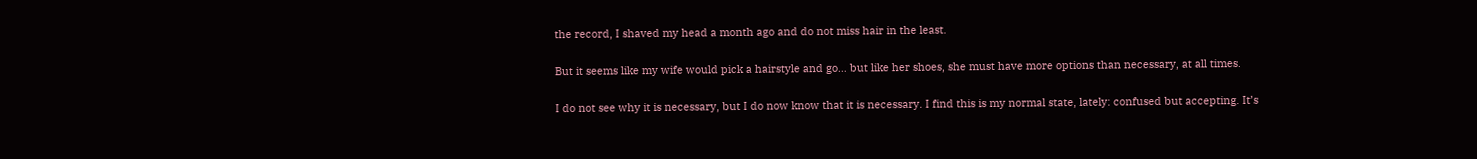the record, I shaved my head a month ago and do not miss hair in the least.

But it seems like my wife would pick a hairstyle and go… but like her shoes, she must have more options than necessary, at all times.

I do not see why it is necessary, but I do now know that it is necessary. I find this is my normal state, lately: confused but accepting. It’s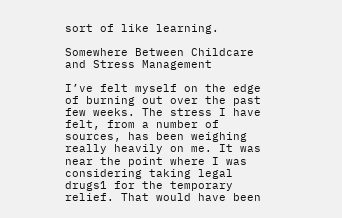sort of like learning.

Somewhere Between Childcare and Stress Management

I’ve felt myself on the edge of burning out over the past few weeks. The stress I have felt, from a number of sources, has been weighing really heavily on me. It was near the point where I was considering taking legal drugs1 for the temporary relief. That would have been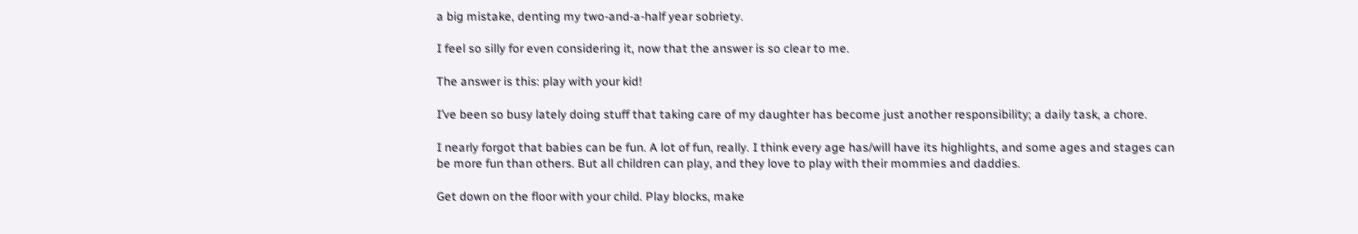a big mistake, denting my two-and-a-half year sobriety.

I feel so silly for even considering it, now that the answer is so clear to me.

The answer is this: play with your kid!

I’ve been so busy lately doing stuff that taking care of my daughter has become just another responsibility; a daily task, a chore.

I nearly forgot that babies can be fun. A lot of fun, really. I think every age has/will have its highlights, and some ages and stages can be more fun than others. But all children can play, and they love to play with their mommies and daddies.

Get down on the floor with your child. Play blocks, make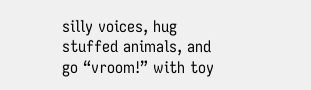silly voices, hug stuffed animals, and go “vroom!” with toy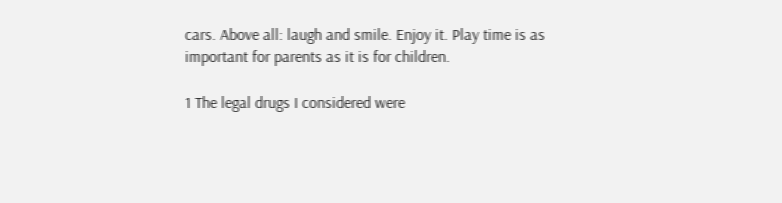cars. Above all: laugh and smile. Enjoy it. Play time is as important for parents as it is for children.

1 The legal drugs I considered were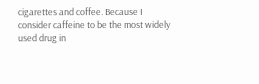cigarettes and coffee. Because I consider caffeine to be the most widely used drug in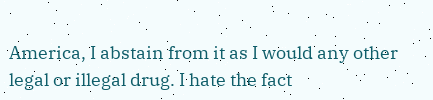America, I abstain from it as I would any other legal or illegal drug. I hate the fact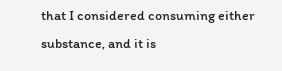that I considered consuming either substance, and it is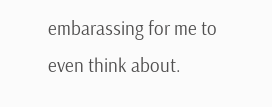embarassing for me to even think about.